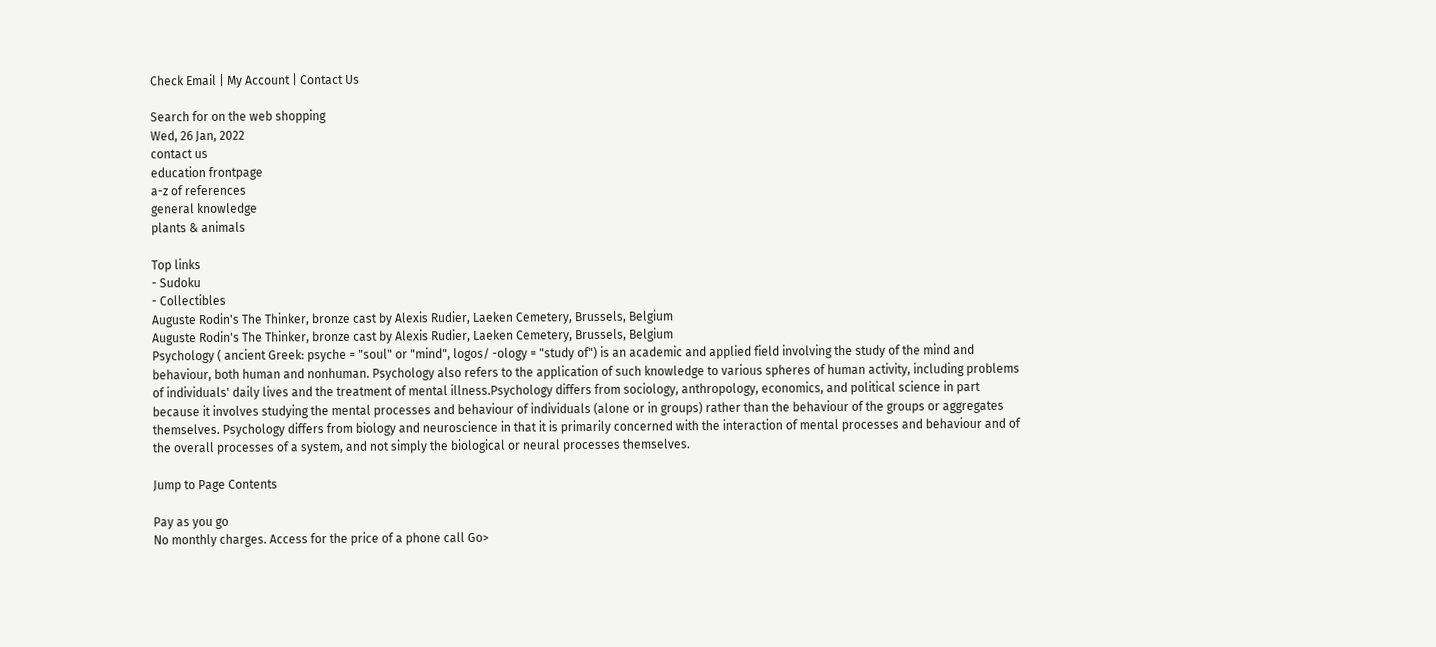Check Email | My Account | Contact Us

Search for on the web shopping
Wed, 26 Jan, 2022
contact us
education frontpage
a-z of references
general knowledge
plants & animals

Top links
- Sudoku
- Collectibles
Auguste Rodin's The Thinker, bronze cast by Alexis Rudier, Laeken Cemetery, Brussels, Belgium
Auguste Rodin's The Thinker, bronze cast by Alexis Rudier, Laeken Cemetery, Brussels, Belgium
Psychology ( ancient Greek: psyche = "soul" or "mind", logos/ -ology = "study of") is an academic and applied field involving the study of the mind and behaviour, both human and nonhuman. Psychology also refers to the application of such knowledge to various spheres of human activity, including problems of individuals' daily lives and the treatment of mental illness.Psychology differs from sociology, anthropology, economics, and political science in part because it involves studying the mental processes and behaviour of individuals (alone or in groups) rather than the behaviour of the groups or aggregates themselves. Psychology differs from biology and neuroscience in that it is primarily concerned with the interaction of mental processes and behaviour and of the overall processes of a system, and not simply the biological or neural processes themselves.

Jump to Page Contents

Pay as you go
No monthly charges. Access for the price of a phone call Go>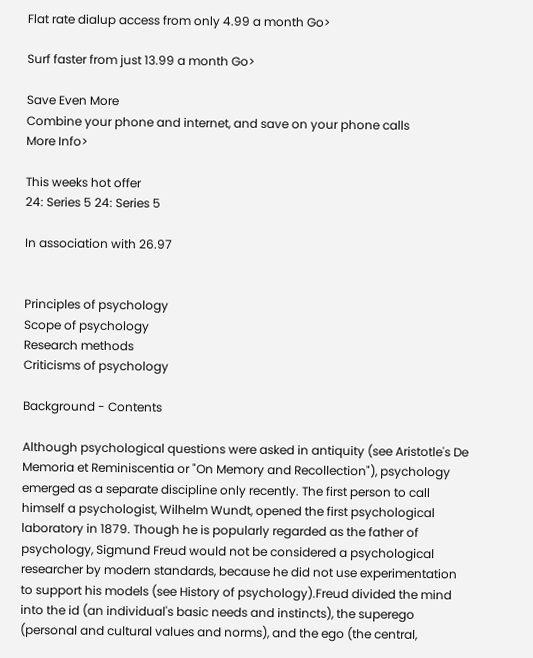Flat rate dialup access from only 4.99 a month Go>

Surf faster from just 13.99 a month Go>

Save Even More
Combine your phone and internet, and save on your phone calls
More Info>

This weeks hot offer
24: Series 5 24: Series 5

In association with 26.97


Principles of psychology
Scope of psychology
Research methods
Criticisms of psychology

Background - Contents

Although psychological questions were asked in antiquity (see Aristotle's De Memoria et Reminiscentia or "On Memory and Recollection"), psychology emerged as a separate discipline only recently. The first person to call himself a psychologist, Wilhelm Wundt, opened the first psychological laboratory in 1879. Though he is popularly regarded as the father of psychology, Sigmund Freud would not be considered a psychological researcher by modern standards, because he did not use experimentation to support his models (see History of psychology).Freud divided the mind into the id (an individual's basic needs and instincts), the superego (personal and cultural values and norms), and the ego (the central,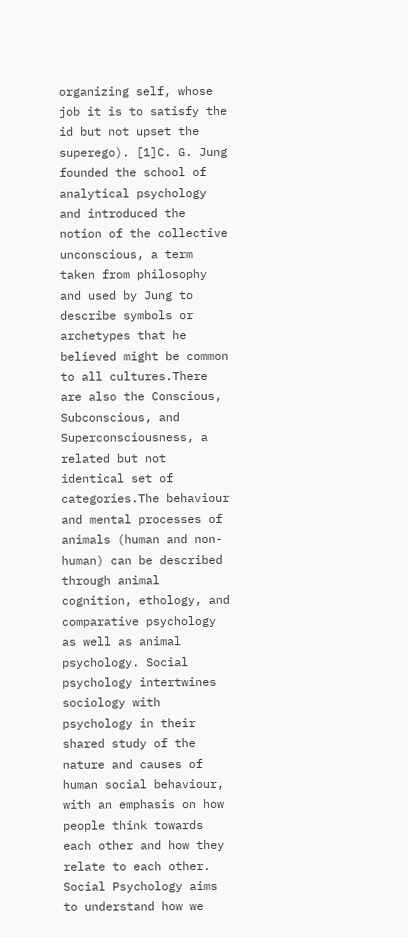organizing self, whose job it is to satisfy the id but not upset the superego). [1]C. G. Jung founded the school of analytical psychology and introduced the notion of the collective unconscious, a term taken from philosophy and used by Jung to describe symbols or archetypes that he believed might be common to all cultures.There are also the Conscious, Subconscious, and Superconsciousness, a related but not identical set of categories.The behaviour and mental processes of animals (human and non-human) can be described through animal cognition, ethology, and comparative psychology as well as animal psychology. Social psychology intertwines sociology with psychology in their shared study of the nature and causes of human social behaviour, with an emphasis on how people think towards each other and how they relate to each other. Social Psychology aims to understand how we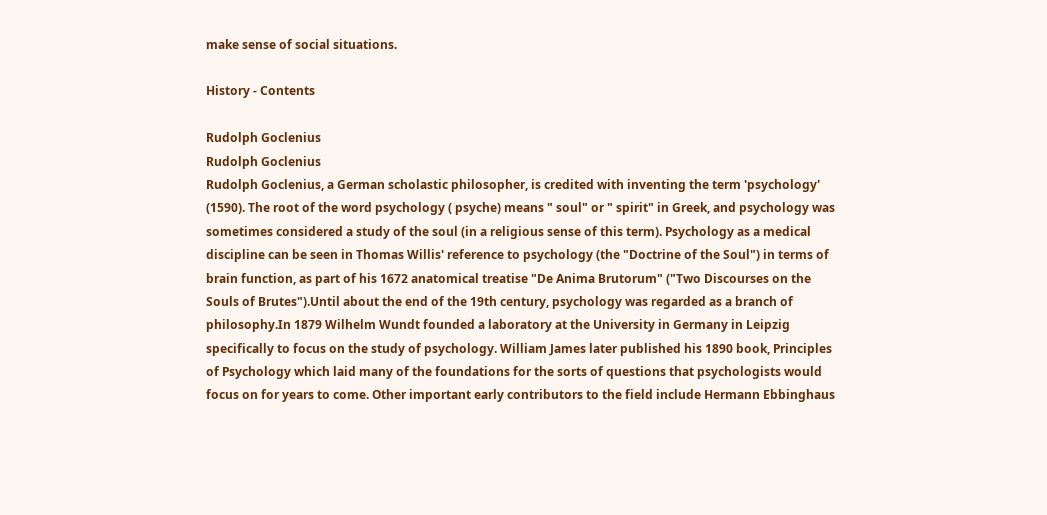make sense of social situations.

History - Contents

Rudolph Goclenius
Rudolph Goclenius
Rudolph Goclenius, a German scholastic philosopher, is credited with inventing the term 'psychology' (1590). The root of the word psychology ( psyche) means " soul" or " spirit" in Greek, and psychology was sometimes considered a study of the soul (in a religious sense of this term). Psychology as a medical discipline can be seen in Thomas Willis' reference to psychology (the "Doctrine of the Soul") in terms of brain function, as part of his 1672 anatomical treatise "De Anima Brutorum" ("Two Discourses on the Souls of Brutes").Until about the end of the 19th century, psychology was regarded as a branch of philosophy.In 1879 Wilhelm Wundt founded a laboratory at the University in Germany in Leipzig specifically to focus on the study of psychology. William James later published his 1890 book, Principles of Psychology which laid many of the foundations for the sorts of questions that psychologists would focus on for years to come. Other important early contributors to the field include Hermann Ebbinghaus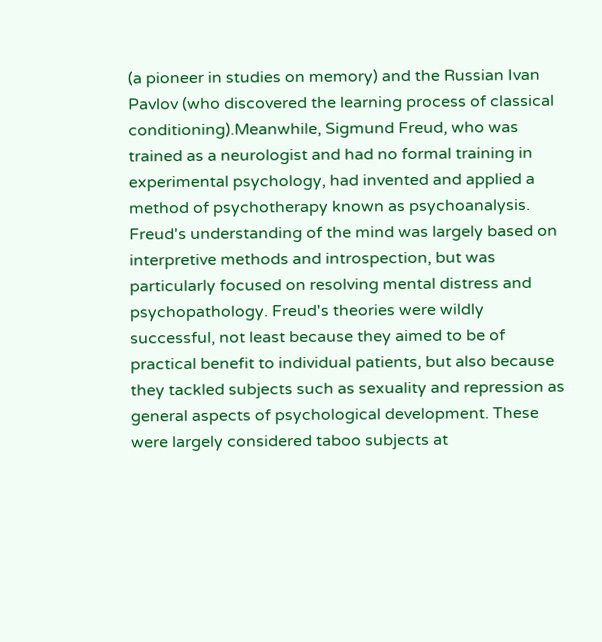(a pioneer in studies on memory) and the Russian Ivan Pavlov (who discovered the learning process of classical conditioning).Meanwhile, Sigmund Freud, who was trained as a neurologist and had no formal training in experimental psychology, had invented and applied a method of psychotherapy known as psychoanalysis. Freud's understanding of the mind was largely based on interpretive methods and introspection, but was particularly focused on resolving mental distress and psychopathology. Freud's theories were wildly successful, not least because they aimed to be of practical benefit to individual patients, but also because they tackled subjects such as sexuality and repression as general aspects of psychological development. These were largely considered taboo subjects at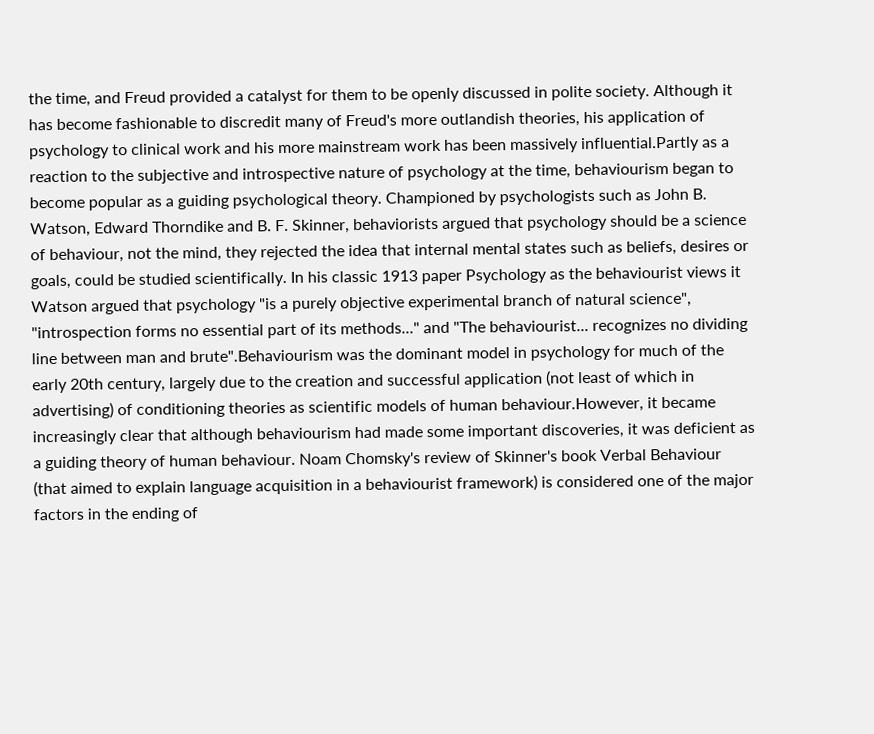the time, and Freud provided a catalyst for them to be openly discussed in polite society. Although it has become fashionable to discredit many of Freud's more outlandish theories, his application of psychology to clinical work and his more mainstream work has been massively influential.Partly as a reaction to the subjective and introspective nature of psychology at the time, behaviourism began to become popular as a guiding psychological theory. Championed by psychologists such as John B. Watson, Edward Thorndike and B. F. Skinner, behaviorists argued that psychology should be a science of behaviour, not the mind, they rejected the idea that internal mental states such as beliefs, desires or goals, could be studied scientifically. In his classic 1913 paper Psychology as the behaviourist views it Watson argued that psychology "is a purely objective experimental branch of natural science", "introspection forms no essential part of its methods..." and "The behaviourist... recognizes no dividing line between man and brute".Behaviourism was the dominant model in psychology for much of the early 20th century, largely due to the creation and successful application (not least of which in advertising) of conditioning theories as scientific models of human behaviour.However, it became increasingly clear that although behaviourism had made some important discoveries, it was deficient as a guiding theory of human behaviour. Noam Chomsky's review of Skinner's book Verbal Behaviour (that aimed to explain language acquisition in a behaviourist framework) is considered one of the major factors in the ending of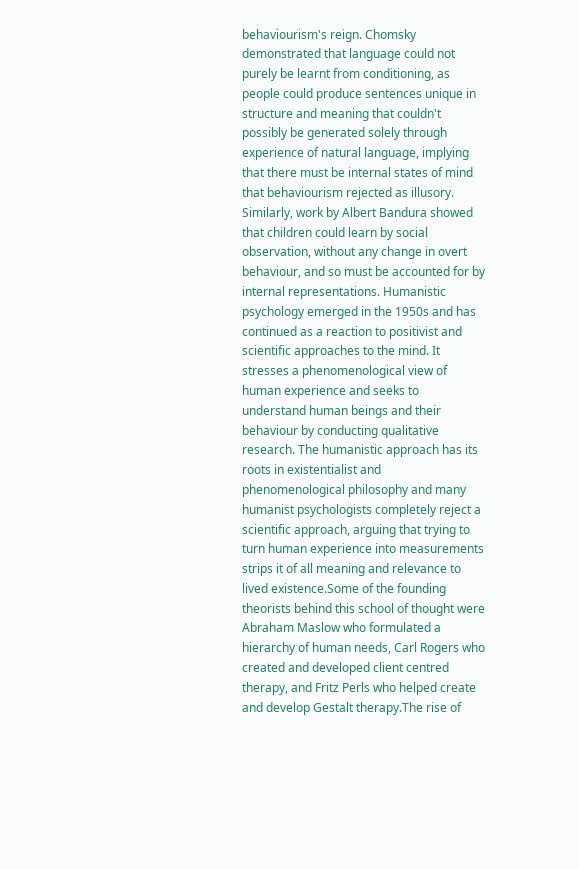behaviourism's reign. Chomsky demonstrated that language could not purely be learnt from conditioning, as people could produce sentences unique in structure and meaning that couldn't possibly be generated solely through experience of natural language, implying that there must be internal states of mind that behaviourism rejected as illusory. Similarly, work by Albert Bandura showed that children could learn by social observation, without any change in overt behaviour, and so must be accounted for by internal representations. Humanistic psychology emerged in the 1950s and has continued as a reaction to positivist and scientific approaches to the mind. It stresses a phenomenological view of human experience and seeks to understand human beings and their behaviour by conducting qualitative research. The humanistic approach has its roots in existentialist and phenomenological philosophy and many humanist psychologists completely reject a scientific approach, arguing that trying to turn human experience into measurements strips it of all meaning and relevance to lived existence.Some of the founding theorists behind this school of thought were Abraham Maslow who formulated a hierarchy of human needs, Carl Rogers who created and developed client centred therapy, and Fritz Perls who helped create and develop Gestalt therapy.The rise of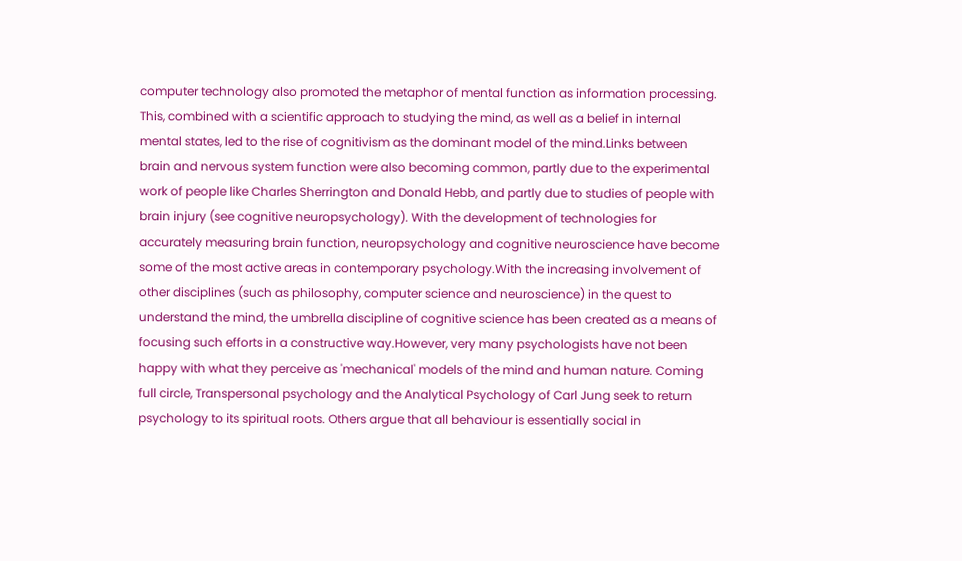computer technology also promoted the metaphor of mental function as information processing. This, combined with a scientific approach to studying the mind, as well as a belief in internal mental states, led to the rise of cognitivism as the dominant model of the mind.Links between brain and nervous system function were also becoming common, partly due to the experimental work of people like Charles Sherrington and Donald Hebb, and partly due to studies of people with brain injury (see cognitive neuropsychology). With the development of technologies for accurately measuring brain function, neuropsychology and cognitive neuroscience have become some of the most active areas in contemporary psychology.With the increasing involvement of other disciplines (such as philosophy, computer science and neuroscience) in the quest to understand the mind, the umbrella discipline of cognitive science has been created as a means of focusing such efforts in a constructive way.However, very many psychologists have not been happy with what they perceive as 'mechanical' models of the mind and human nature. Coming full circle, Transpersonal psychology and the Analytical Psychology of Carl Jung seek to return psychology to its spiritual roots. Others argue that all behaviour is essentially social in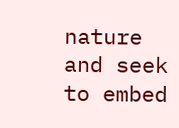nature and seek to embed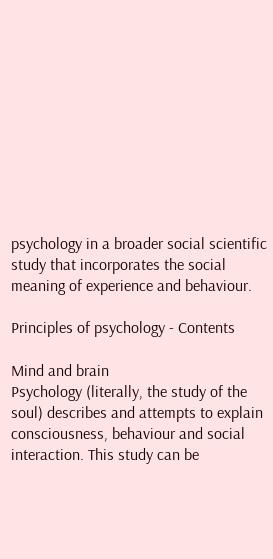psychology in a broader social scientific study that incorporates the social meaning of experience and behaviour.

Principles of psychology - Contents

Mind and brain
Psychology (literally, the study of the soul) describes and attempts to explain consciousness, behaviour and social interaction. This study can be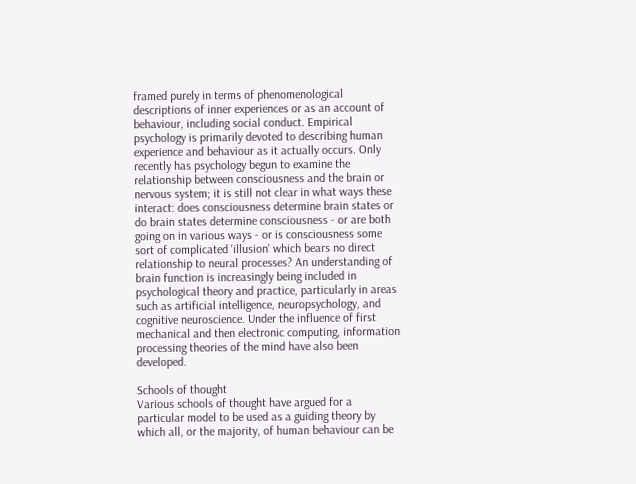framed purely in terms of phenomenological descriptions of inner experiences or as an account of behaviour, including social conduct. Empirical psychology is primarily devoted to describing human experience and behaviour as it actually occurs. Only recently has psychology begun to examine the relationship between consciousness and the brain or nervous system; it is still not clear in what ways these interact: does consciousness determine brain states or do brain states determine consciousness - or are both going on in various ways - or is consciousness some sort of complicated 'illusion' which bears no direct relationship to neural processes? An understanding of brain function is increasingly being included in psychological theory and practice, particularly in areas such as artificial intelligence, neuropsychology, and cognitive neuroscience. Under the influence of first mechanical and then electronic computing, information processing theories of the mind have also been developed.

Schools of thought
Various schools of thought have argued for a particular model to be used as a guiding theory by which all, or the majority, of human behaviour can be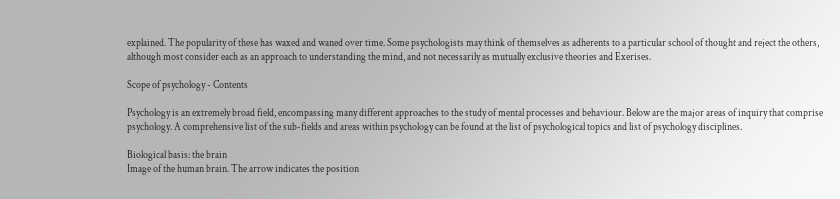explained. The popularity of these has waxed and waned over time. Some psychologists may think of themselves as adherents to a particular school of thought and reject the others, although most consider each as an approach to understanding the mind, and not necessarily as mutually exclusive theories and Exerises.

Scope of psychology - Contents

Psychology is an extremely broad field, encompassing many different approaches to the study of mental processes and behaviour. Below are the major areas of inquiry that comprise psychology. A comprehensive list of the sub-fields and areas within psychology can be found at the list of psychological topics and list of psychology disciplines.

Biological basis: the brain
Image of the human brain. The arrow indicates the position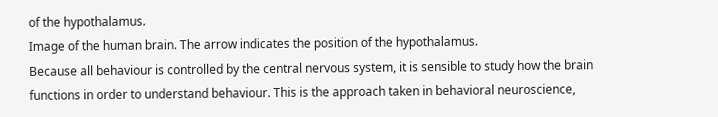of the hypothalamus.
Image of the human brain. The arrow indicates the position of the hypothalamus.
Because all behaviour is controlled by the central nervous system, it is sensible to study how the brain functions in order to understand behaviour. This is the approach taken in behavioral neuroscience,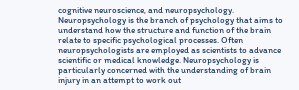cognitive neuroscience, and neuropsychology. Neuropsychology is the branch of psychology that aims to understand how the structure and function of the brain relate to specific psychological processes. Often neuropsychologists are employed as scientists to advance scientific or medical knowledge. Neuropsychology is particularly concerned with the understanding of brain injury in an attempt to work out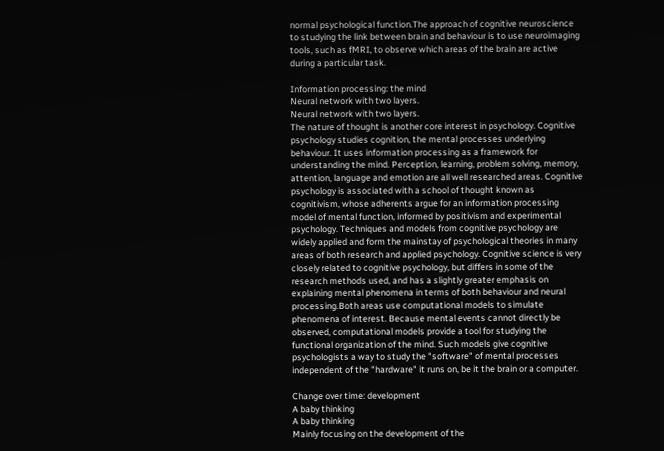normal psychological function.The approach of cognitive neuroscience to studying the link between brain and behaviour is to use neuroimaging tools, such as fMRI, to observe which areas of the brain are active during a particular task.

Information processing: the mind
Neural network with two layers.
Neural network with two layers.
The nature of thought is another core interest in psychology. Cognitive psychology studies cognition, the mental processes underlying behaviour. It uses information processing as a framework for understanding the mind. Perception, learning, problem solving, memory, attention, language and emotion are all well researched areas. Cognitive psychology is associated with a school of thought known as cognitivism, whose adherents argue for an information processing model of mental function, informed by positivism and experimental psychology. Techniques and models from cognitive psychology are widely applied and form the mainstay of psychological theories in many areas of both research and applied psychology. Cognitive science is very closely related to cognitive psychology, but differs in some of the research methods used, and has a slightly greater emphasis on explaining mental phenomena in terms of both behaviour and neural processing.Both areas use computational models to simulate phenomena of interest. Because mental events cannot directly be observed, computational models provide a tool for studying the functional organization of the mind. Such models give cognitive psychologists a way to study the "software" of mental processes independent of the "hardware" it runs on, be it the brain or a computer.

Change over time: development
A baby thinking
A baby thinking
Mainly focusing on the development of the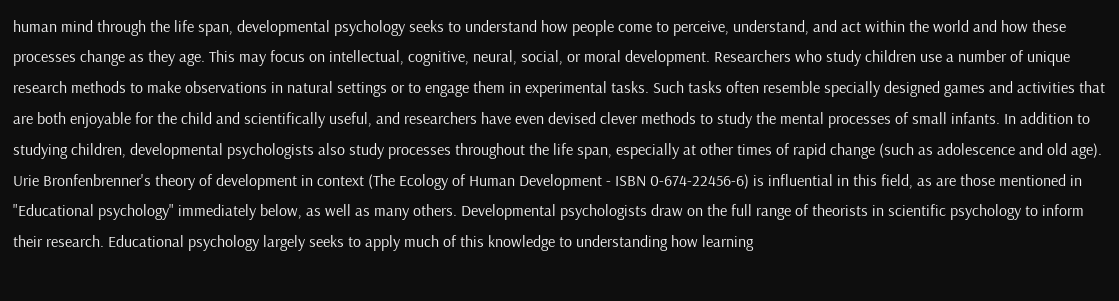human mind through the life span, developmental psychology seeks to understand how people come to perceive, understand, and act within the world and how these processes change as they age. This may focus on intellectual, cognitive, neural, social, or moral development. Researchers who study children use a number of unique research methods to make observations in natural settings or to engage them in experimental tasks. Such tasks often resemble specially designed games and activities that are both enjoyable for the child and scientifically useful, and researchers have even devised clever methods to study the mental processes of small infants. In addition to studying children, developmental psychologists also study processes throughout the life span, especially at other times of rapid change (such as adolescence and old age). Urie Bronfenbrenner's theory of development in context (The Ecology of Human Development - ISBN 0-674-22456-6) is influential in this field, as are those mentioned in "Educational psychology" immediately below, as well as many others. Developmental psychologists draw on the full range of theorists in scientific psychology to inform their research. Educational psychology largely seeks to apply much of this knowledge to understanding how learning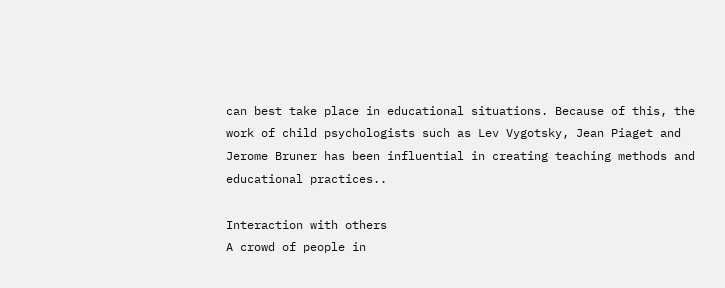can best take place in educational situations. Because of this, the work of child psychologists such as Lev Vygotsky, Jean Piaget and Jerome Bruner has been influential in creating teaching methods and educational practices..

Interaction with others
A crowd of people in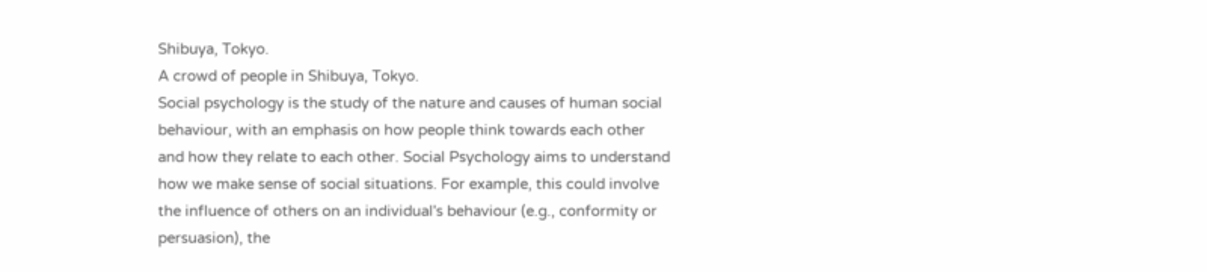Shibuya, Tokyo.
A crowd of people in Shibuya, Tokyo.
Social psychology is the study of the nature and causes of human social behaviour, with an emphasis on how people think towards each other and how they relate to each other. Social Psychology aims to understand how we make sense of social situations. For example, this could involve the influence of others on an individual's behaviour (e.g., conformity or persuasion), the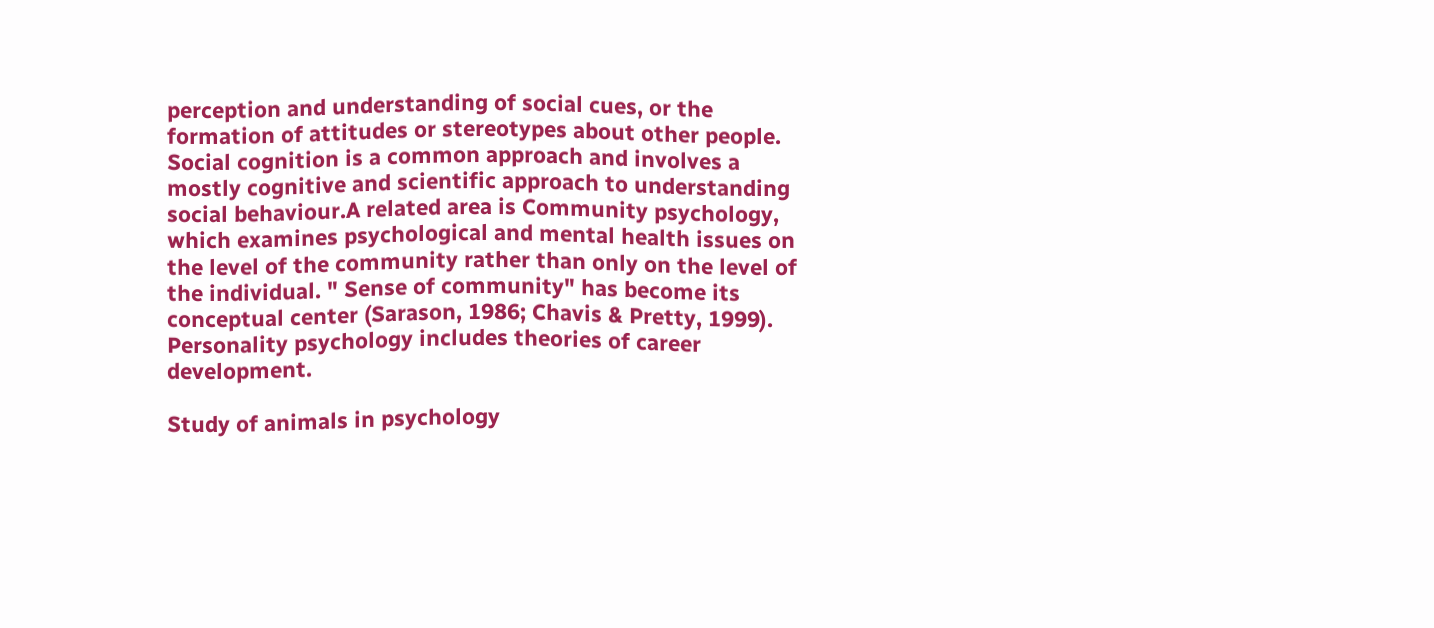perception and understanding of social cues, or the formation of attitudes or stereotypes about other people. Social cognition is a common approach and involves a mostly cognitive and scientific approach to understanding social behaviour.A related area is Community psychology, which examines psychological and mental health issues on the level of the community rather than only on the level of the individual. " Sense of community" has become its conceptual center (Sarason, 1986; Chavis & Pretty, 1999). Personality psychology includes theories of career development.

Study of animals in psychology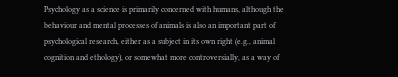Psychology as a science is primarily concerned with humans, although the behaviour and mental processes of animals is also an important part of psychological research, either as a subject in its own right (e.g., animal cognition and ethology), or somewhat more controversially, as a way of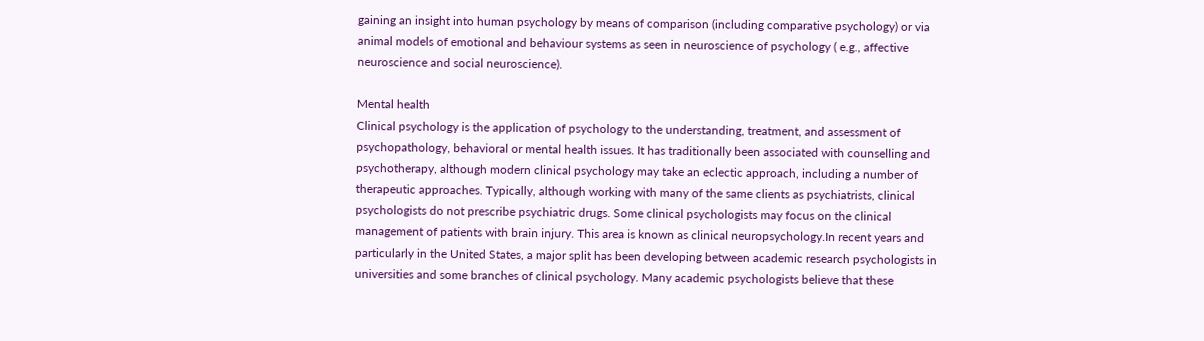gaining an insight into human psychology by means of comparison (including comparative psychology) or via animal models of emotional and behaviour systems as seen in neuroscience of psychology ( e.g., affective neuroscience and social neuroscience).

Mental health
Clinical psychology is the application of psychology to the understanding, treatment, and assessment of psychopathology, behavioral or mental health issues. It has traditionally been associated with counselling and psychotherapy, although modern clinical psychology may take an eclectic approach, including a number of therapeutic approaches. Typically, although working with many of the same clients as psychiatrists, clinical psychologists do not prescribe psychiatric drugs. Some clinical psychologists may focus on the clinical management of patients with brain injury. This area is known as clinical neuropsychology.In recent years and particularly in the United States, a major split has been developing between academic research psychologists in universities and some branches of clinical psychology. Many academic psychologists believe that these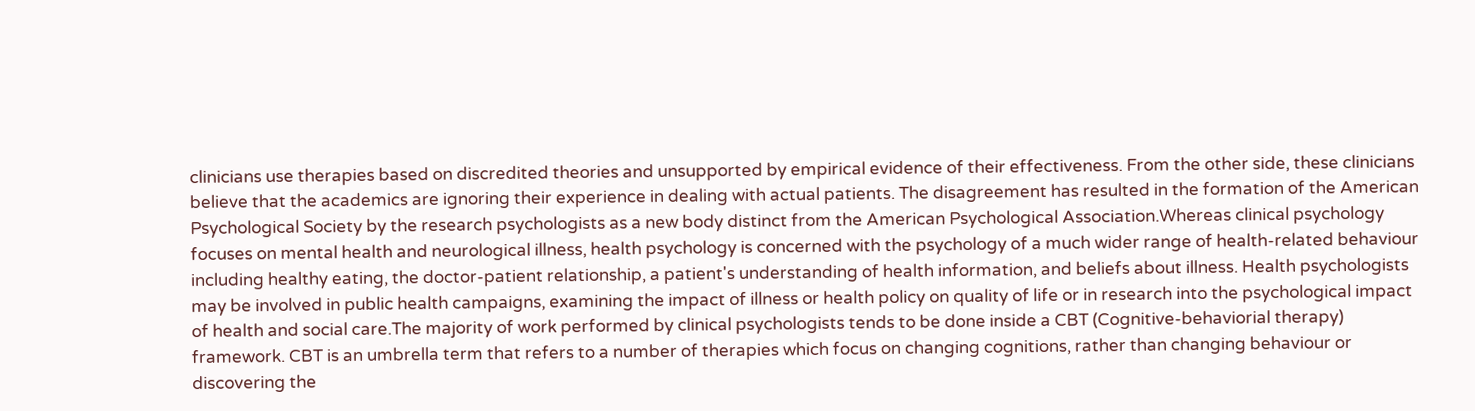clinicians use therapies based on discredited theories and unsupported by empirical evidence of their effectiveness. From the other side, these clinicians believe that the academics are ignoring their experience in dealing with actual patients. The disagreement has resulted in the formation of the American Psychological Society by the research psychologists as a new body distinct from the American Psychological Association.Whereas clinical psychology focuses on mental health and neurological illness, health psychology is concerned with the psychology of a much wider range of health-related behaviour including healthy eating, the doctor-patient relationship, a patient's understanding of health information, and beliefs about illness. Health psychologists may be involved in public health campaigns, examining the impact of illness or health policy on quality of life or in research into the psychological impact of health and social care.The majority of work performed by clinical psychologists tends to be done inside a CBT (Cognitive-behaviorial therapy) framework. CBT is an umbrella term that refers to a number of therapies which focus on changing cognitions, rather than changing behaviour or discovering the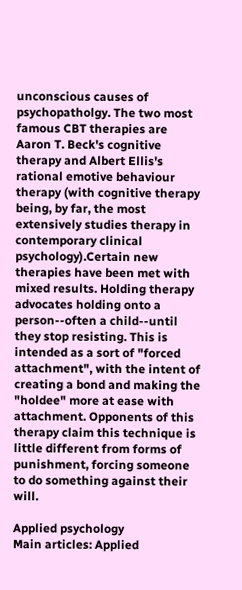unconscious causes of psychopatholgy. The two most famous CBT therapies are Aaron T. Beck's cognitive therapy and Albert Ellis's rational emotive behaviour therapy (with cognitive therapy being, by far, the most extensively studies therapy in contemporary clinical psychology).Certain new therapies have been met with mixed results. Holding therapy advocates holding onto a person--often a child--until they stop resisting. This is intended as a sort of "forced attachment", with the intent of creating a bond and making the "holdee" more at ease with attachment. Opponents of this therapy claim this technique is little different from forms of punishment, forcing someone to do something against their will.

Applied psychology
Main articles: Applied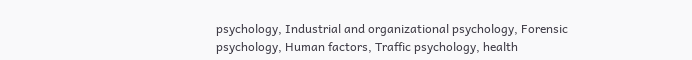psychology, Industrial and organizational psychology, Forensic psychology, Human factors, Traffic psychology, health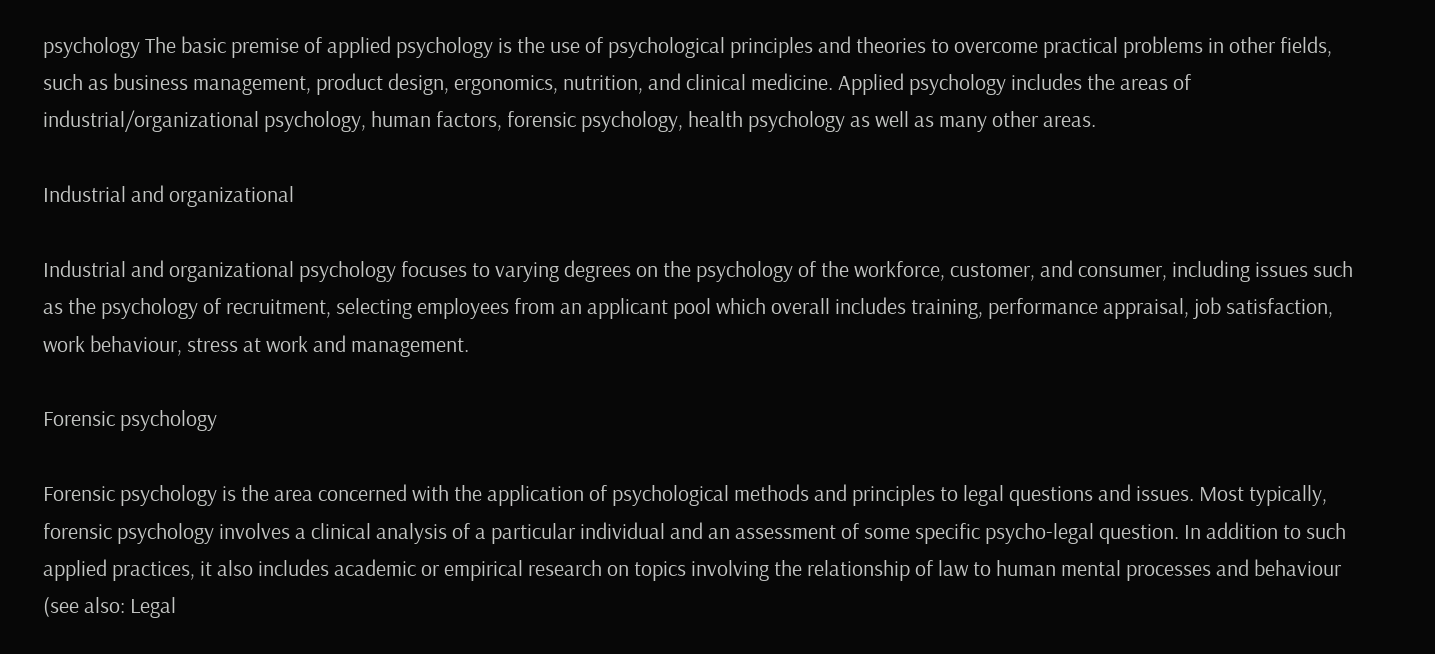psychology The basic premise of applied psychology is the use of psychological principles and theories to overcome practical problems in other fields, such as business management, product design, ergonomics, nutrition, and clinical medicine. Applied psychology includes the areas of industrial/organizational psychology, human factors, forensic psychology, health psychology as well as many other areas.

Industrial and organizational

Industrial and organizational psychology focuses to varying degrees on the psychology of the workforce, customer, and consumer, including issues such as the psychology of recruitment, selecting employees from an applicant pool which overall includes training, performance appraisal, job satisfaction, work behaviour, stress at work and management.

Forensic psychology

Forensic psychology is the area concerned with the application of psychological methods and principles to legal questions and issues. Most typically, forensic psychology involves a clinical analysis of a particular individual and an assessment of some specific psycho-legal question. In addition to such applied practices, it also includes academic or empirical research on topics involving the relationship of law to human mental processes and behaviour (see also: Legal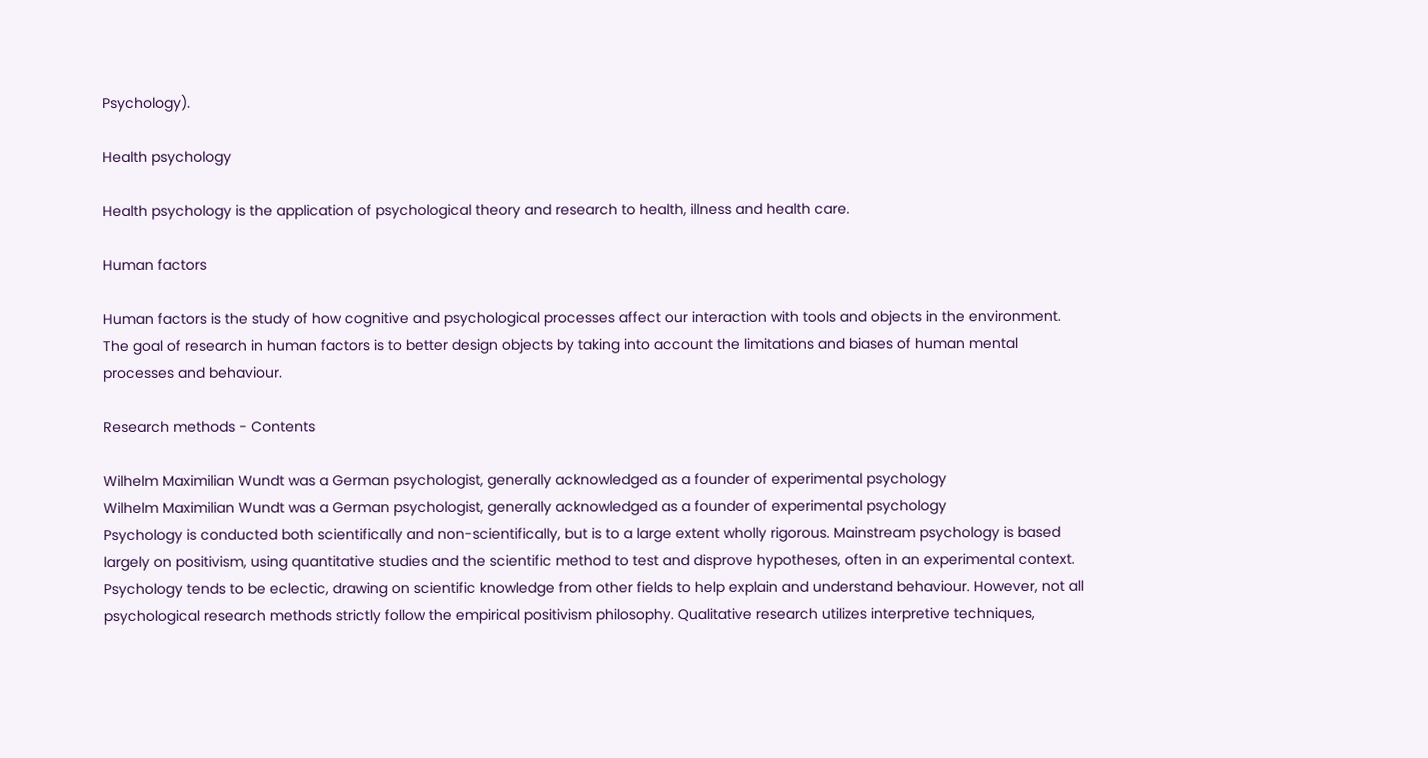Psychology).

Health psychology

Health psychology is the application of psychological theory and research to health, illness and health care.

Human factors

Human factors is the study of how cognitive and psychological processes affect our interaction with tools and objects in the environment. The goal of research in human factors is to better design objects by taking into account the limitations and biases of human mental processes and behaviour.

Research methods - Contents

Wilhelm Maximilian Wundt was a German psychologist, generally acknowledged as a founder of experimental psychology
Wilhelm Maximilian Wundt was a German psychologist, generally acknowledged as a founder of experimental psychology
Psychology is conducted both scientifically and non-scientifically, but is to a large extent wholly rigorous. Mainstream psychology is based largely on positivism, using quantitative studies and the scientific method to test and disprove hypotheses, often in an experimental context. Psychology tends to be eclectic, drawing on scientific knowledge from other fields to help explain and understand behaviour. However, not all psychological research methods strictly follow the empirical positivism philosophy. Qualitative research utilizes interpretive techniques,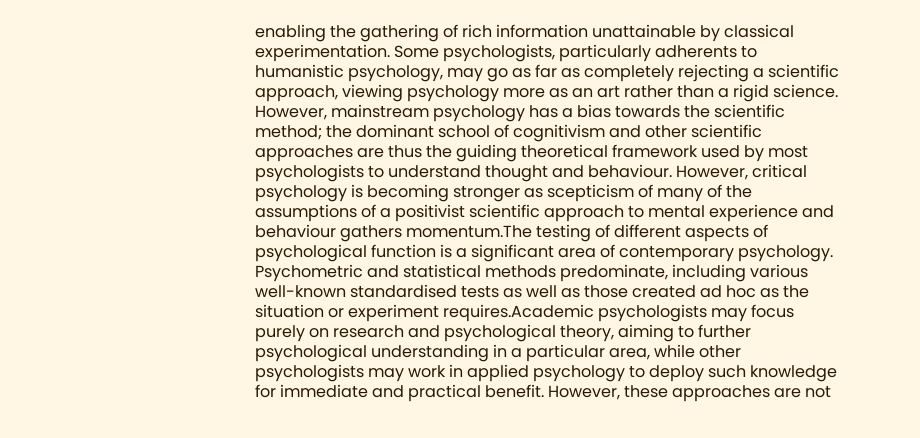enabling the gathering of rich information unattainable by classical experimentation. Some psychologists, particularly adherents to humanistic psychology, may go as far as completely rejecting a scientific approach, viewing psychology more as an art rather than a rigid science. However, mainstream psychology has a bias towards the scientific method; the dominant school of cognitivism and other scientific approaches are thus the guiding theoretical framework used by most psychologists to understand thought and behaviour. However, critical psychology is becoming stronger as scepticism of many of the assumptions of a positivist scientific approach to mental experience and behaviour gathers momentum.The testing of different aspects of psychological function is a significant area of contemporary psychology. Psychometric and statistical methods predominate, including various well-known standardised tests as well as those created ad hoc as the situation or experiment requires.Academic psychologists may focus purely on research and psychological theory, aiming to further psychological understanding in a particular area, while other psychologists may work in applied psychology to deploy such knowledge for immediate and practical benefit. However, these approaches are not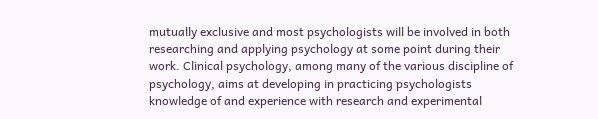mutually exclusive and most psychologists will be involved in both researching and applying psychology at some point during their work. Clinical psychology, among many of the various discipline of psychology, aims at developing in practicing psychologists knowledge of and experience with research and experimental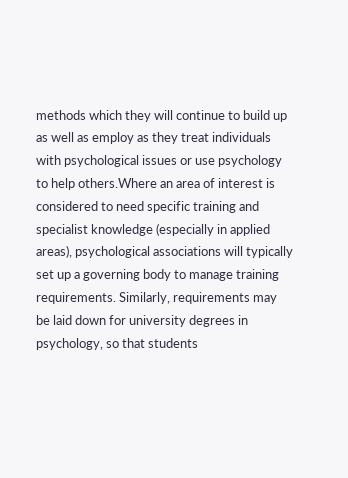methods which they will continue to build up as well as employ as they treat individuals with psychological issues or use psychology to help others.Where an area of interest is considered to need specific training and specialist knowledge (especially in applied areas), psychological associations will typically set up a governing body to manage training requirements. Similarly, requirements may be laid down for university degrees in psychology, so that students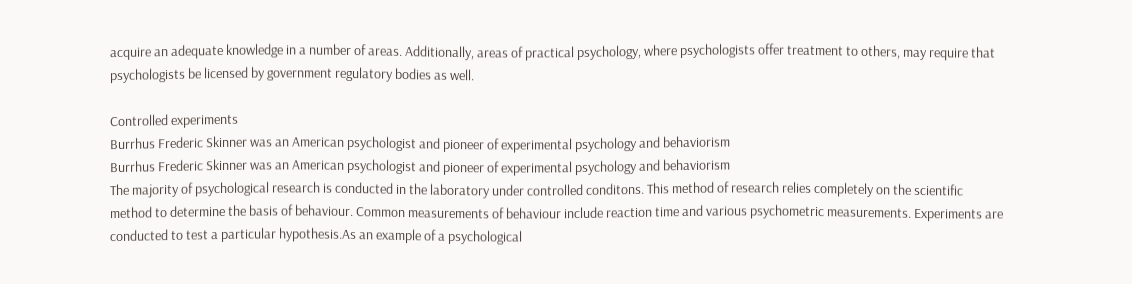acquire an adequate knowledge in a number of areas. Additionally, areas of practical psychology, where psychologists offer treatment to others, may require that psychologists be licensed by government regulatory bodies as well.

Controlled experiments
Burrhus Frederic Skinner was an American psychologist and pioneer of experimental psychology and behaviorism
Burrhus Frederic Skinner was an American psychologist and pioneer of experimental psychology and behaviorism
The majority of psychological research is conducted in the laboratory under controlled conditons. This method of research relies completely on the scientific method to determine the basis of behaviour. Common measurements of behaviour include reaction time and various psychometric measurements. Experiments are conducted to test a particular hypothesis.As an example of a psychological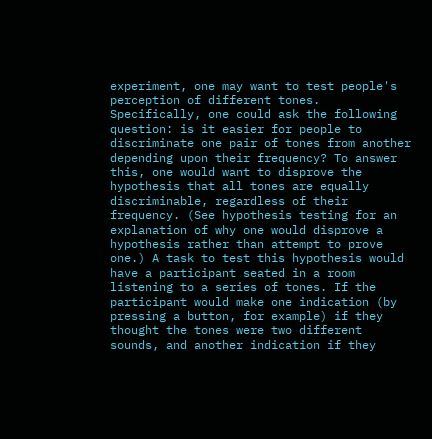experiment, one may want to test people's perception of different tones. Specifically, one could ask the following question: is it easier for people to discriminate one pair of tones from another depending upon their frequency? To answer this, one would want to disprove the hypothesis that all tones are equally discriminable, regardless of their frequency. (See hypothesis testing for an explanation of why one would disprove a hypothesis rather than attempt to prove one.) A task to test this hypothesis would have a participant seated in a room listening to a series of tones. If the participant would make one indication (by pressing a button, for example) if they thought the tones were two different sounds, and another indication if they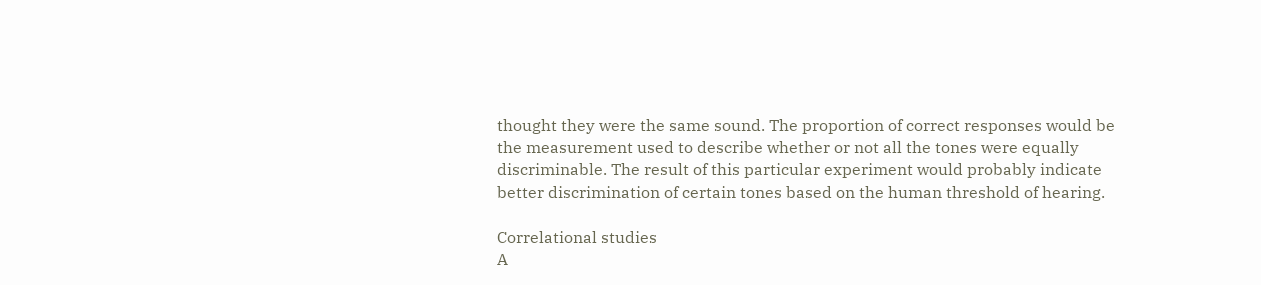thought they were the same sound. The proportion of correct responses would be the measurement used to describe whether or not all the tones were equally discriminable. The result of this particular experiment would probably indicate better discrimination of certain tones based on the human threshold of hearing.

Correlational studies
A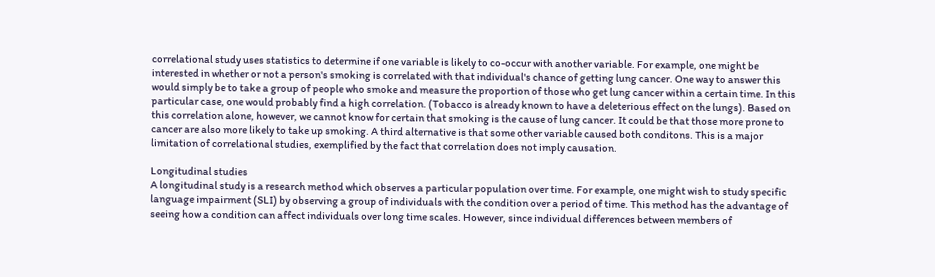correlational study uses statistics to determine if one variable is likely to co-occur with another variable. For example, one might be interested in whether or not a person's smoking is correlated with that individual's chance of getting lung cancer. One way to answer this would simply be to take a group of people who smoke and measure the proportion of those who get lung cancer within a certain time. In this particular case, one would probably find a high correlation. (Tobacco is already known to have a deleterious effect on the lungs). Based on this correlation alone, however, we cannot know for certain that smoking is the cause of lung cancer. It could be that those more prone to cancer are also more likely to take up smoking. A third alternative is that some other variable caused both conditons. This is a major limitation of correlational studies, exemplified by the fact that correlation does not imply causation.

Longitudinal studies
A longitudinal study is a research method which observes a particular population over time. For example, one might wish to study specific language impairment (SLI) by observing a group of individuals with the condition over a period of time. This method has the advantage of seeing how a condition can affect individuals over long time scales. However, since individual differences between members of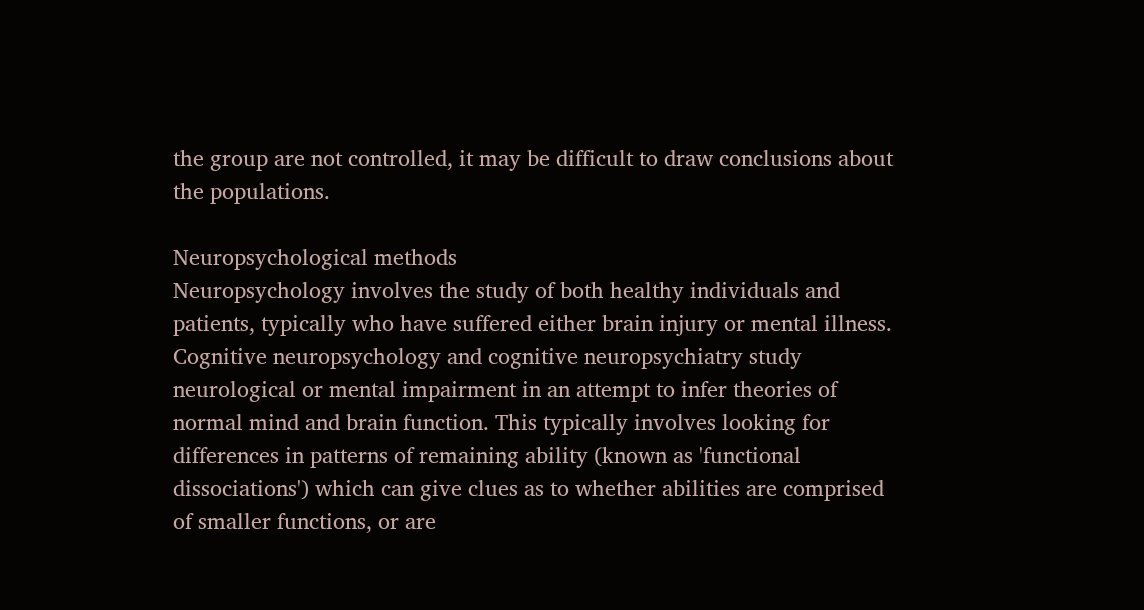the group are not controlled, it may be difficult to draw conclusions about the populations.

Neuropsychological methods
Neuropsychology involves the study of both healthy individuals and patients, typically who have suffered either brain injury or mental illness. Cognitive neuropsychology and cognitive neuropsychiatry study neurological or mental impairment in an attempt to infer theories of normal mind and brain function. This typically involves looking for differences in patterns of remaining ability (known as 'functional dissociations') which can give clues as to whether abilities are comprised of smaller functions, or are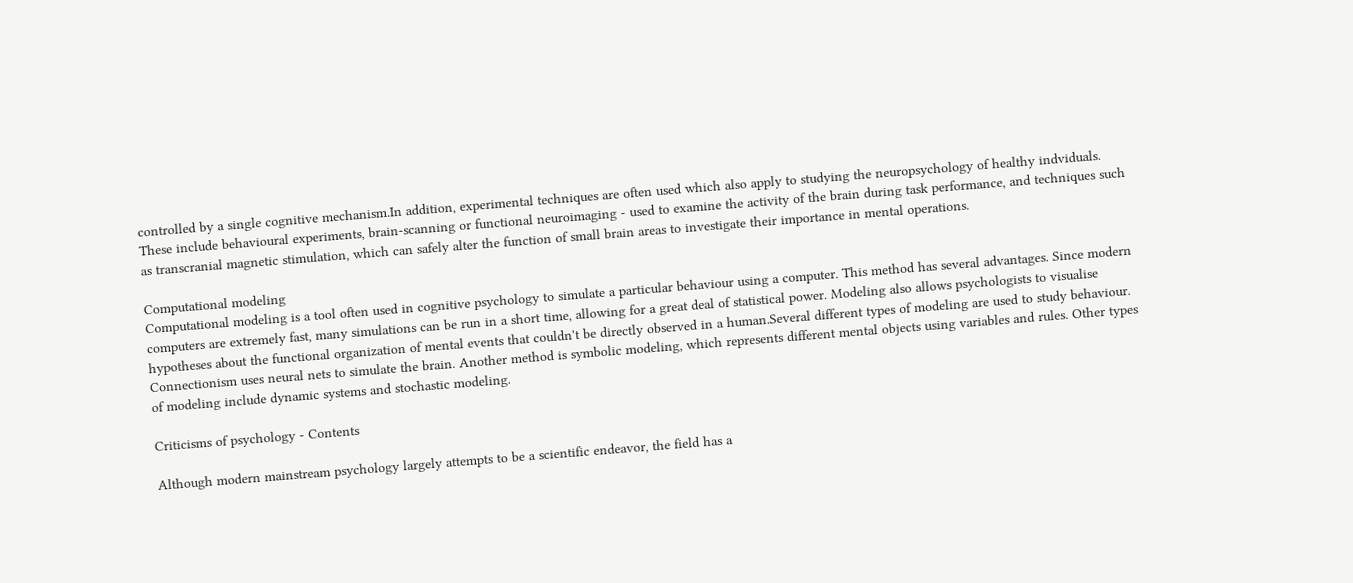controlled by a single cognitive mechanism.In addition, experimental techniques are often used which also apply to studying the neuropsychology of healthy indviduals. These include behavioural experiments, brain-scanning or functional neuroimaging - used to examine the activity of the brain during task performance, and techniques such as transcranial magnetic stimulation, which can safely alter the function of small brain areas to investigate their importance in mental operations.

Computational modeling
Computational modeling is a tool often used in cognitive psychology to simulate a particular behaviour using a computer. This method has several advantages. Since modern computers are extremely fast, many simulations can be run in a short time, allowing for a great deal of statistical power. Modeling also allows psychologists to visualise hypotheses about the functional organization of mental events that couldn't be directly observed in a human.Several different types of modeling are used to study behaviour. Connectionism uses neural nets to simulate the brain. Another method is symbolic modeling, which represents different mental objects using variables and rules. Other types of modeling include dynamic systems and stochastic modeling.

Criticisms of psychology - Contents

Although modern mainstream psychology largely attempts to be a scientific endeavor, the field has a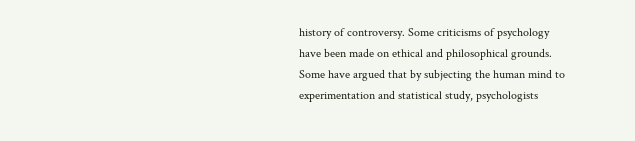history of controversy. Some criticisms of psychology have been made on ethical and philosophical grounds. Some have argued that by subjecting the human mind to experimentation and statistical study, psychologists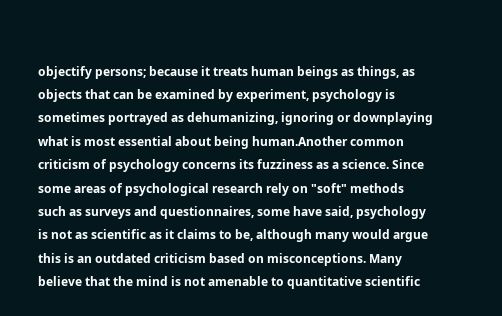objectify persons; because it treats human beings as things, as objects that can be examined by experiment, psychology is sometimes portrayed as dehumanizing, ignoring or downplaying what is most essential about being human.Another common criticism of psychology concerns its fuzziness as a science. Since some areas of psychological research rely on "soft" methods such as surveys and questionnaires, some have said, psychology is not as scientific as it claims to be, although many would argue this is an outdated criticism based on misconceptions. Many believe that the mind is not amenable to quantitative scientific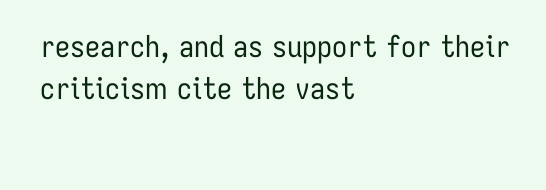research, and as support for their criticism cite the vast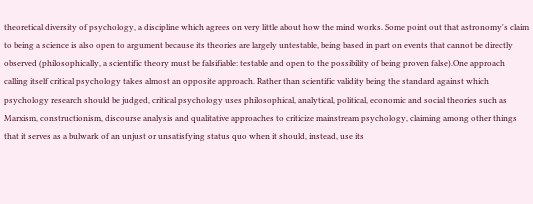theoretical diversity of psychology, a discipline which agrees on very little about how the mind works. Some point out that astronomy's claim to being a science is also open to argument because its theories are largely untestable, being based in part on events that cannot be directly observed (philosophically, a scientific theory must be falsifiable: testable and open to the possibility of being proven false).One approach calling itself critical psychology takes almost an opposite approach. Rather than scientific validity being the standard against which psychology research should be judged, critical psychology uses philosophical, analytical, political, economic and social theories such as Marxism, constructionism, discourse analysis and qualitative approaches to criticize mainstream psychology, claiming among other things that it serves as a bulwark of an unjust or unsatisfying status quo when it should, instead, use its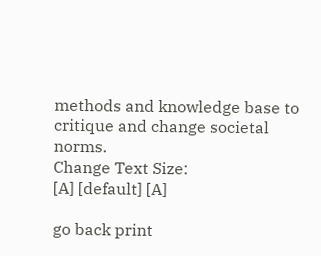methods and knowledge base to critique and change societal norms.
Change Text Size:
[A] [default] [A]

go back print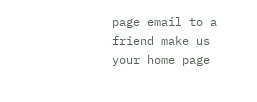page email to a friend make us your home page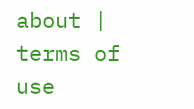about | terms of use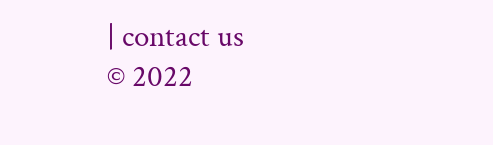| contact us
© 2022